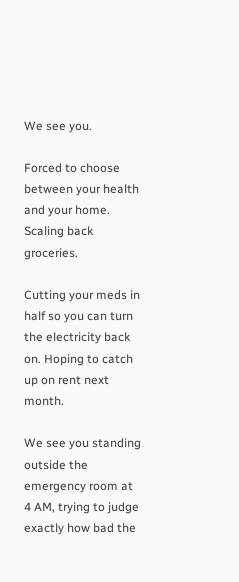We see you.

Forced to choose between your health and your home. Scaling back groceries.

Cutting your meds in half so you can turn the electricity back on. Hoping to catch up on rent next month.

We see you standing outside the emergency room at 4 AM, trying to judge exactly how bad the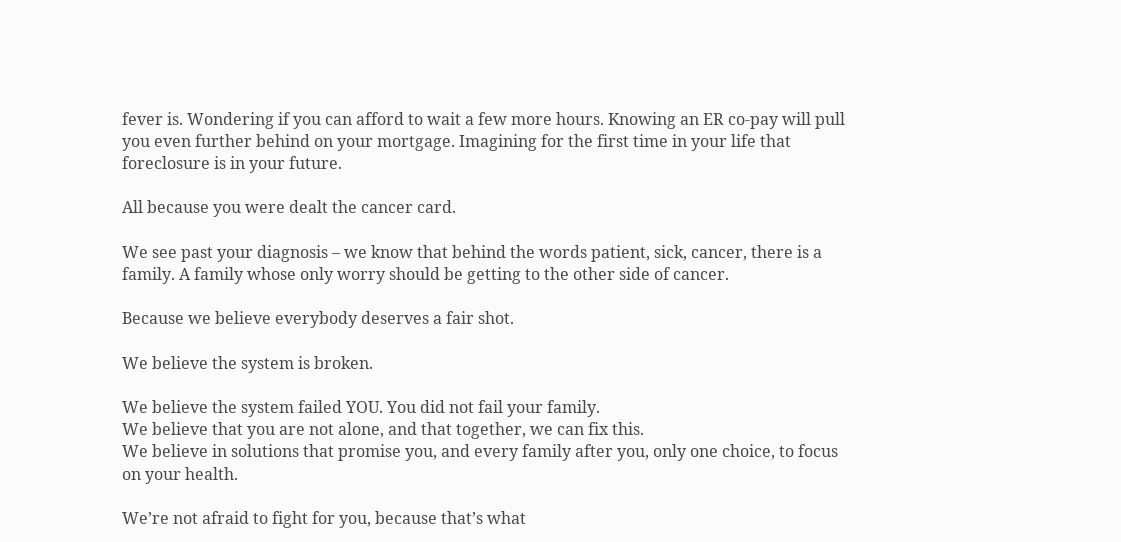fever is. Wondering if you can afford to wait a few more hours. Knowing an ER co-pay will pull you even further behind on your mortgage. Imagining for the first time in your life that foreclosure is in your future.

All because you were dealt the cancer card.

We see past your diagnosis – we know that behind the words patient, sick, cancer, there is a family. A family whose only worry should be getting to the other side of cancer.

Because we believe everybody deserves a fair shot.

We believe the system is broken.

We believe the system failed YOU. You did not fail your family.
We believe that you are not alone, and that together, we can fix this.
We believe in solutions that promise you, and every family after you, only one choice, to focus on your health.

We’re not afraid to fight for you, because that’s what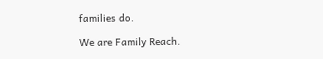families do.

We are Family Reach.